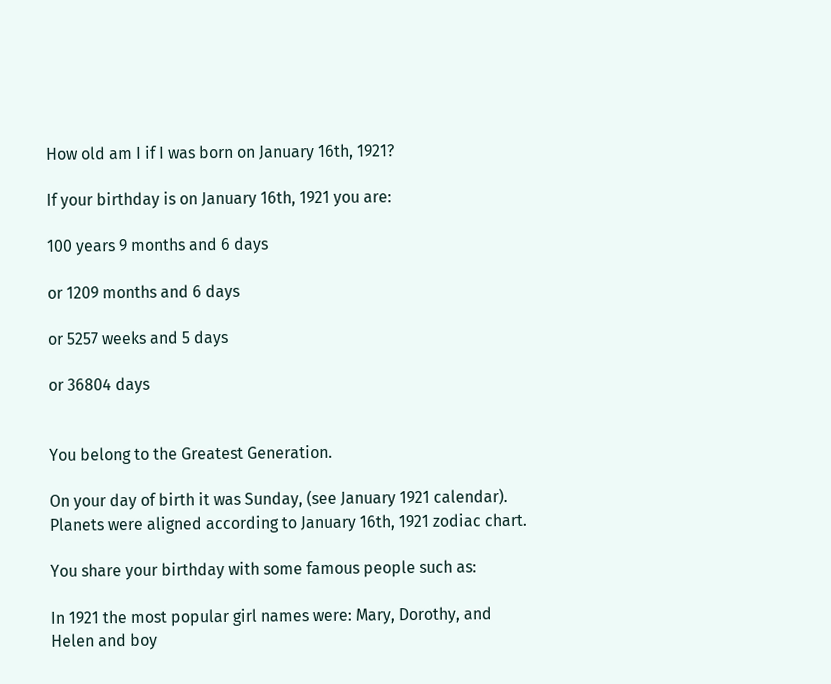How old am I if I was born on January 16th, 1921?

If your birthday is on January 16th, 1921 you are:

100 years 9 months and 6 days

or 1209 months and 6 days

or 5257 weeks and 5 days

or 36804 days


You belong to the Greatest Generation.

On your day of birth it was Sunday, (see January 1921 calendar). Planets were aligned according to January 16th, 1921 zodiac chart.

You share your birthday with some famous people such as:

In 1921 the most popular girl names were: Mary, Dorothy, and Helen and boy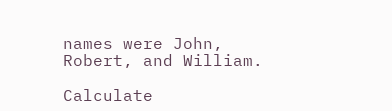names were John, Robert, and William.

Calculate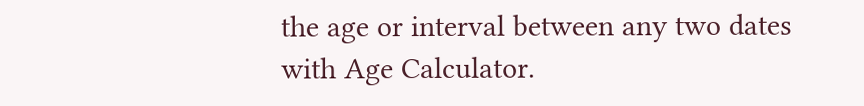the age or interval between any two dates with Age Calculator.